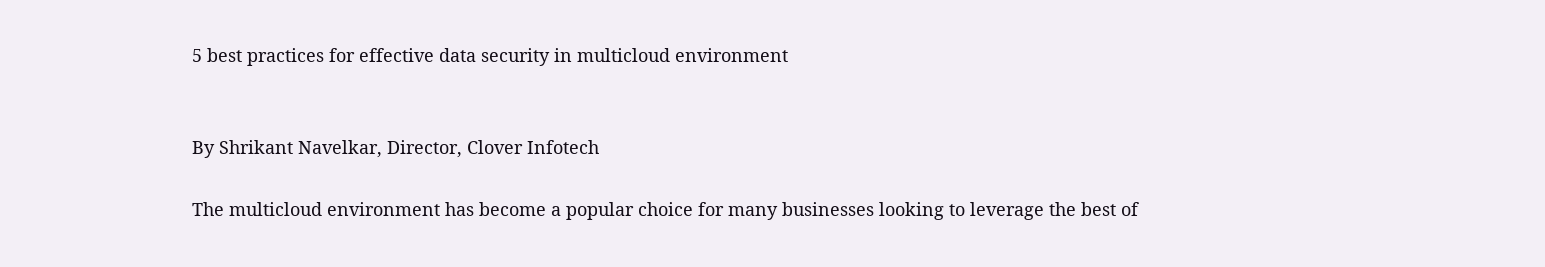5 best practices for effective data security in multicloud environment


By Shrikant Navelkar, Director, Clover Infotech

The multicloud environment has become a popular choice for many businesses looking to leverage the best of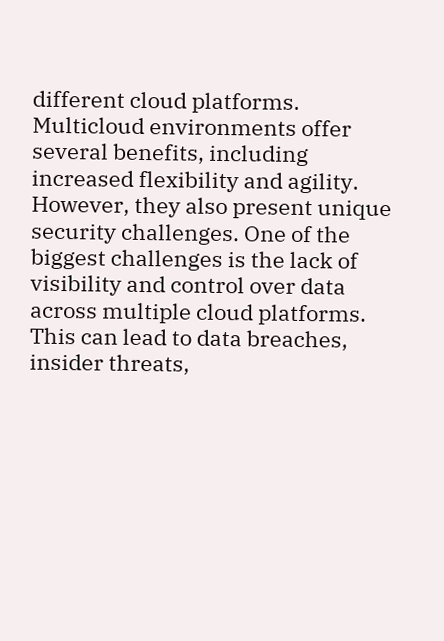different cloud platforms. Multicloud environments offer several benefits, including increased flexibility and agility. However, they also present unique security challenges. One of the biggest challenges is the lack of visibility and control over data across multiple cloud platforms. This can lead to data breaches, insider threats,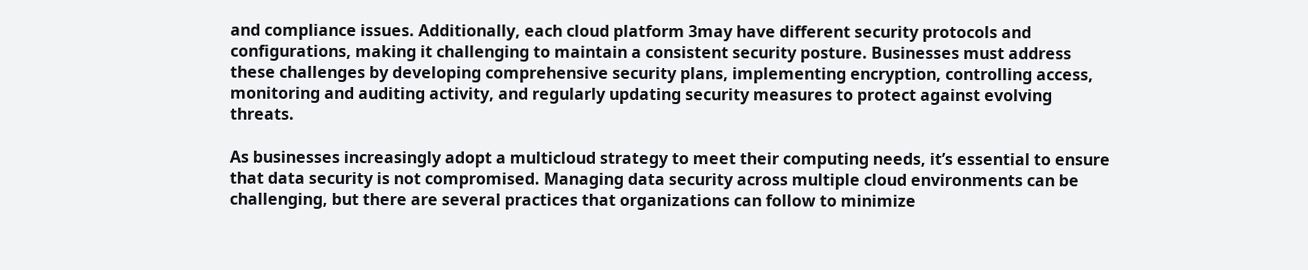and compliance issues. Additionally, each cloud platform 3may have different security protocols and configurations, making it challenging to maintain a consistent security posture. Businesses must address these challenges by developing comprehensive security plans, implementing encryption, controlling access, monitoring and auditing activity, and regularly updating security measures to protect against evolving threats.

As businesses increasingly adopt a multicloud strategy to meet their computing needs, it’s essential to ensure that data security is not compromised. Managing data security across multiple cloud environments can be challenging, but there are several practices that organizations can follow to minimize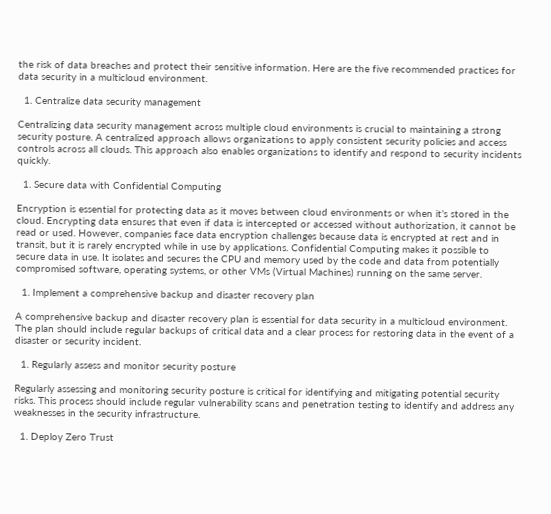the risk of data breaches and protect their sensitive information. Here are the five recommended practices for data security in a multicloud environment.

  1. Centralize data security management

Centralizing data security management across multiple cloud environments is crucial to maintaining a strong security posture. A centralized approach allows organizations to apply consistent security policies and access controls across all clouds. This approach also enables organizations to identify and respond to security incidents quickly.

  1. Secure data with Confidential Computing

Encryption is essential for protecting data as it moves between cloud environments or when it’s stored in the cloud. Encrypting data ensures that even if data is intercepted or accessed without authorization, it cannot be read or used. However, companies face data encryption challenges because data is encrypted at rest and in transit, but it is rarely encrypted while in use by applications. Confidential Computing makes it possible to secure data in use. It isolates and secures the CPU and memory used by the code and data from potentially compromised software, operating systems, or other VMs (Virtual Machines) running on the same server.

  1. Implement a comprehensive backup and disaster recovery plan

A comprehensive backup and disaster recovery plan is essential for data security in a multicloud environment. The plan should include regular backups of critical data and a clear process for restoring data in the event of a disaster or security incident.

  1. Regularly assess and monitor security posture

Regularly assessing and monitoring security posture is critical for identifying and mitigating potential security risks. This process should include regular vulnerability scans and penetration testing to identify and address any weaknesses in the security infrastructure.

  1. Deploy Zero Trust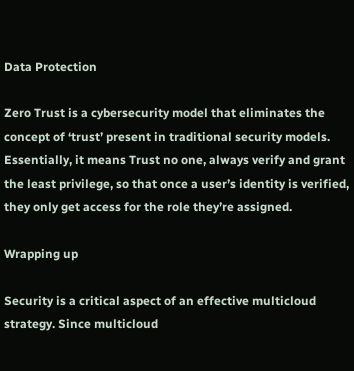Data Protection

Zero Trust is a cybersecurity model that eliminates the concept of ‘trust’ present in traditional security models. Essentially, it means Trust no one, always verify and grant the least privilege, so that once a user’s identity is verified, they only get access for the role they’re assigned.

Wrapping up

Security is a critical aspect of an effective multicloud strategy. Since multicloud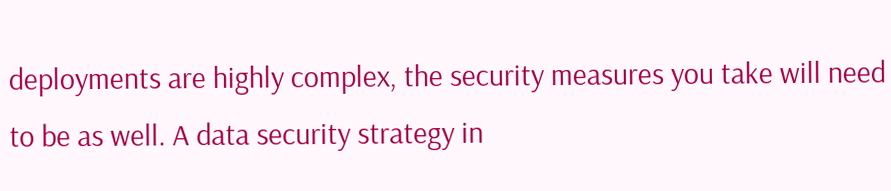deployments are highly complex, the security measures you take will need to be as well. A data security strategy in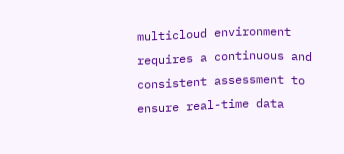multicloud environment requires a continuous and consistent assessment to ensure real-time data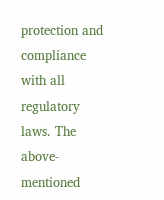protection and compliance with all regulatory laws. The above-mentioned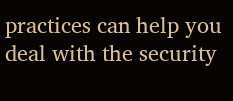practices can help you deal with the security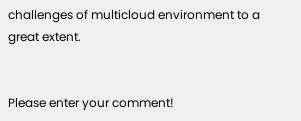challenges of multicloud environment to a great extent.


Please enter your comment!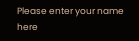Please enter your name here